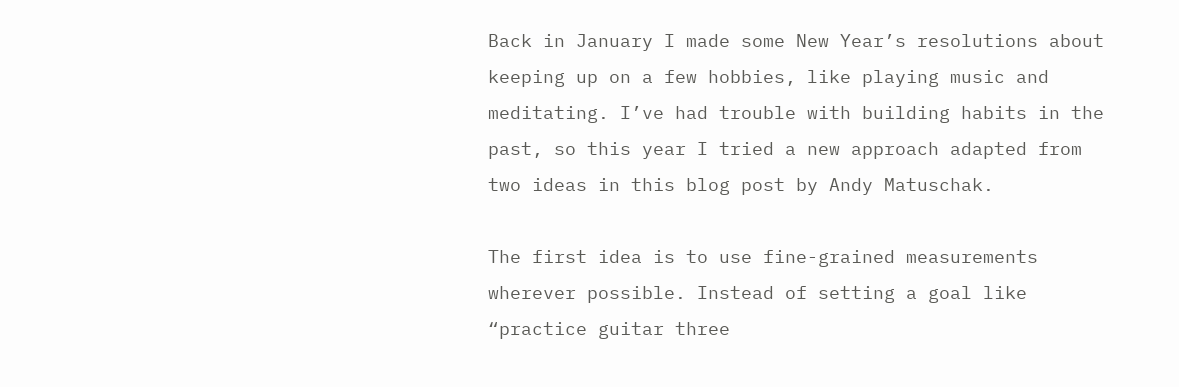Back in January I made some New Year’s resolutions about keeping up on a few hobbies, like playing music and meditating. I’ve had trouble with building habits in the past, so this year I tried a new approach adapted from two ideas in this blog post by Andy Matuschak.

The first idea is to use fine-grained measurements wherever possible. Instead of setting a goal like “practice guitar three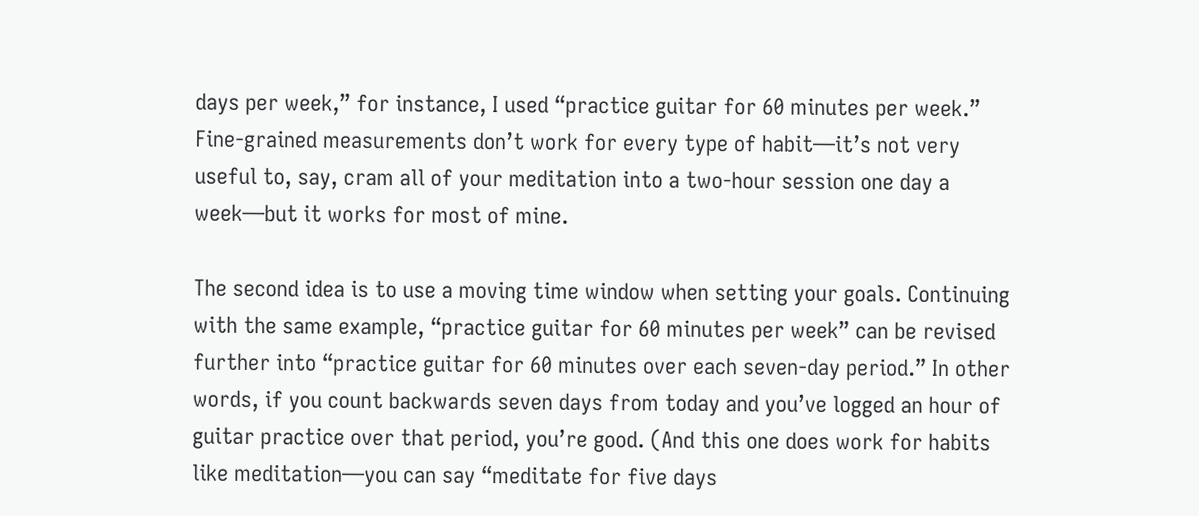days per week,” for instance, I used “practice guitar for 60 minutes per week.” Fine-grained measurements don’t work for every type of habit—it’s not very useful to, say, cram all of your meditation into a two-hour session one day a week—but it works for most of mine.

The second idea is to use a moving time window when setting your goals. Continuing with the same example, “practice guitar for 60 minutes per week” can be revised further into “practice guitar for 60 minutes over each seven-day period.” In other words, if you count backwards seven days from today and you’ve logged an hour of guitar practice over that period, you’re good. (And this one does work for habits like meditation—you can say “meditate for five days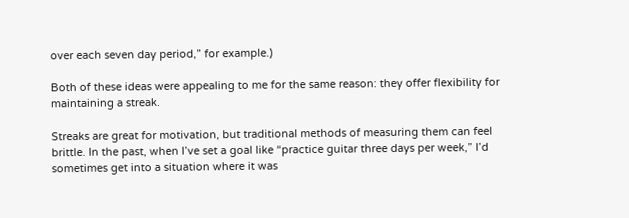over each seven day period,” for example.)

Both of these ideas were appealing to me for the same reason: they offer flexibility for maintaining a streak.

Streaks are great for motivation, but traditional methods of measuring them can feel brittle. In the past, when I’ve set a goal like “practice guitar three days per week,” I’d sometimes get into a situation where it was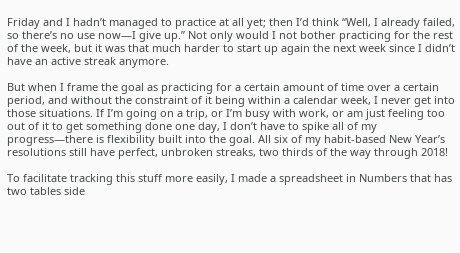Friday and I hadn’t managed to practice at all yet; then I’d think “Well, I already failed, so there’s no use now—I give up.” Not only would I not bother practicing for the rest of the week, but it was that much harder to start up again the next week since I didn’t have an active streak anymore.

But when I frame the goal as practicing for a certain amount of time over a certain period, and without the constraint of it being within a calendar week, I never get into those situations. If I’m going on a trip, or I’m busy with work, or am just feeling too out of it to get something done one day, I don’t have to spike all of my progress—there is flexibility built into the goal. All six of my habit-based New Year’s resolutions still have perfect, unbroken streaks, two thirds of the way through 2018!

To facilitate tracking this stuff more easily, I made a spreadsheet in Numbers that has two tables side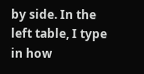by side. In the left table, I type in how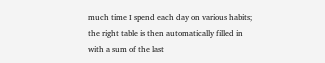much time I spend each day on various habits; the right table is then automatically filled in with a sum of the last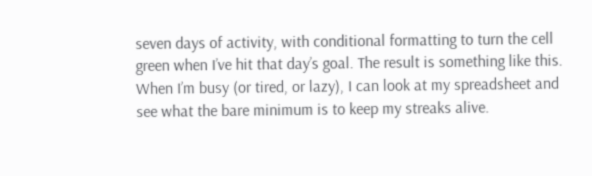seven days of activity, with conditional formatting to turn the cell green when I’ve hit that day’s goal. The result is something like this. When I’m busy (or tired, or lazy), I can look at my spreadsheet and see what the bare minimum is to keep my streaks alive.